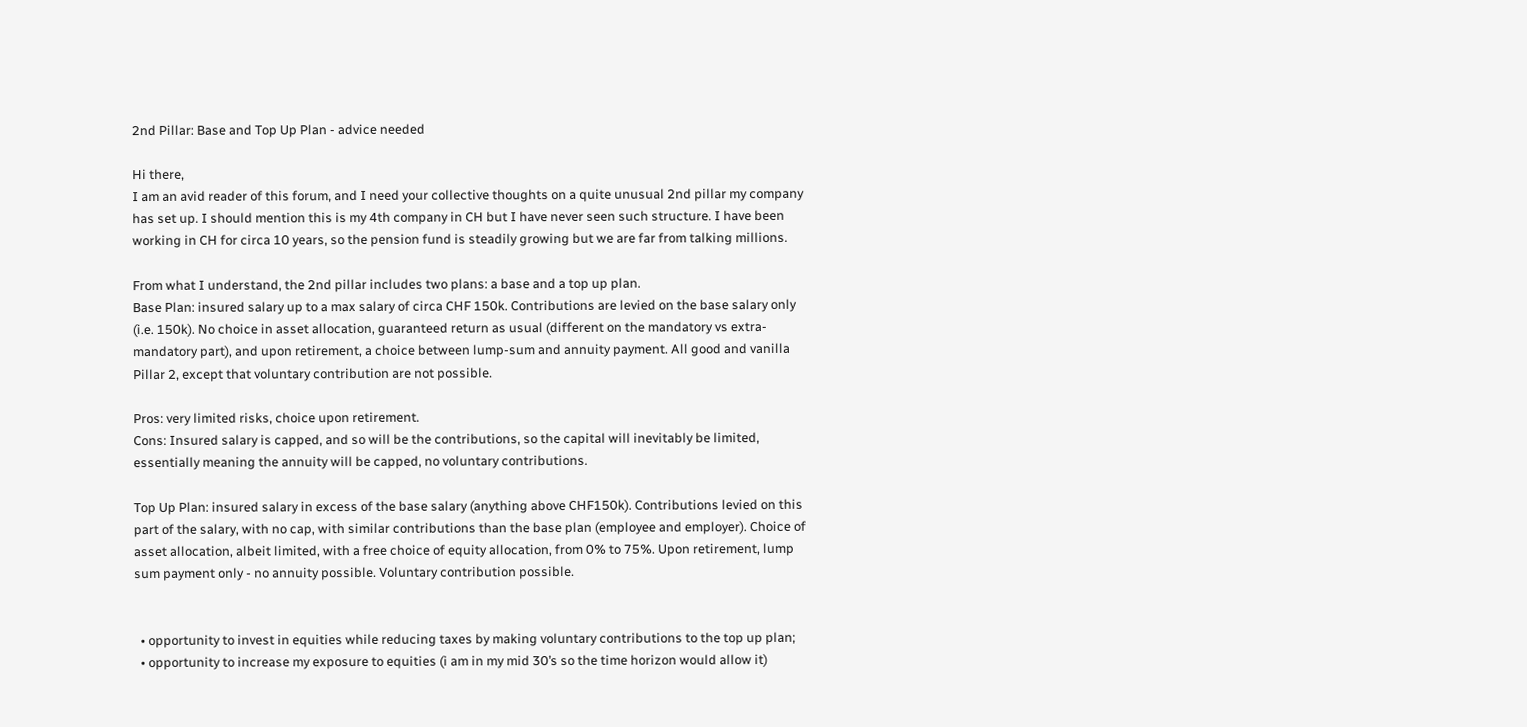2nd Pillar: Base and Top Up Plan - advice needed

Hi there,
I am an avid reader of this forum, and I need your collective thoughts on a quite unusual 2nd pillar my company has set up. I should mention this is my 4th company in CH but I have never seen such structure. I have been working in CH for circa 10 years, so the pension fund is steadily growing but we are far from talking millions.

From what I understand, the 2nd pillar includes two plans: a base and a top up plan.
Base Plan: insured salary up to a max salary of circa CHF 150k. Contributions are levied on the base salary only (i.e. 150k). No choice in asset allocation, guaranteed return as usual (different on the mandatory vs extra-mandatory part), and upon retirement, a choice between lump-sum and annuity payment. All good and vanilla Pillar 2, except that voluntary contribution are not possible.

Pros: very limited risks, choice upon retirement.
Cons: Insured salary is capped, and so will be the contributions, so the capital will inevitably be limited, essentially meaning the annuity will be capped, no voluntary contributions.

Top Up Plan: insured salary in excess of the base salary (anything above CHF150k). Contributions levied on this part of the salary, with no cap, with similar contributions than the base plan (employee and employer). Choice of asset allocation, albeit limited, with a free choice of equity allocation, from 0% to 75%. Upon retirement, lump sum payment only - no annuity possible. Voluntary contribution possible.


  • opportunity to invest in equities while reducing taxes by making voluntary contributions to the top up plan;
  • opportunity to increase my exposure to equities (i am in my mid 30’s so the time horizon would allow it)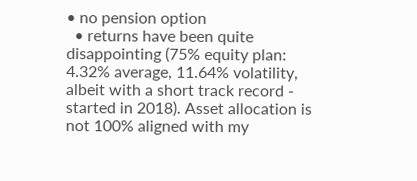• no pension option
  • returns have been quite disappointing (75% equity plan: 4.32% average, 11.64% volatility, albeit with a short track record - started in 2018). Asset allocation is not 100% aligned with my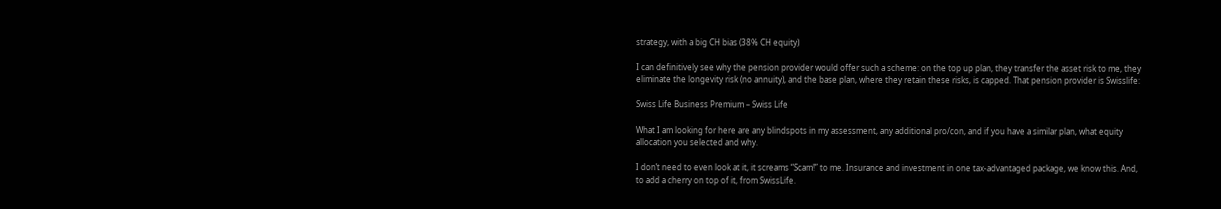strategy, with a big CH bias (38% CH equity)

I can definitively see why the pension provider would offer such a scheme: on the top up plan, they transfer the asset risk to me, they eliminate the longevity risk (no annuity), and the base plan, where they retain these risks, is capped. That pension provider is Swisslife:

Swiss Life Business Premium – Swiss Life

What I am looking for here are any blindspots in my assessment, any additional pro/con, and if you have a similar plan, what equity allocation you selected and why.

I don’t need to even look at it, it screams “Scam!” to me. Insurance and investment in one tax-advantaged package, we know this. And, to add a cherry on top of it, from SwissLife.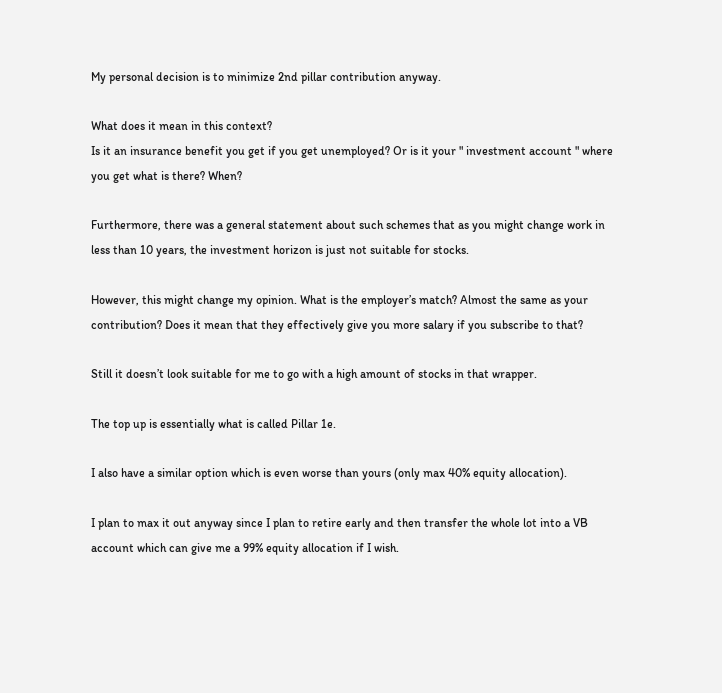My personal decision is to minimize 2nd pillar contribution anyway.

What does it mean in this context?
Is it an insurance benefit you get if you get unemployed? Or is it your " investment account " where you get what is there? When?

Furthermore, there was a general statement about such schemes that as you might change work in less than 10 years, the investment horizon is just not suitable for stocks.

However, this might change my opinion. What is the employer’s match? Almost the same as your contribution? Does it mean that they effectively give you more salary if you subscribe to that?

Still it doesn’t look suitable for me to go with a high amount of stocks in that wrapper.

The top up is essentially what is called Pillar 1e.

I also have a similar option which is even worse than yours (only max 40% equity allocation).

I plan to max it out anyway since I plan to retire early and then transfer the whole lot into a VB account which can give me a 99% equity allocation if I wish.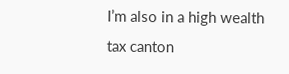I’m also in a high wealth tax canton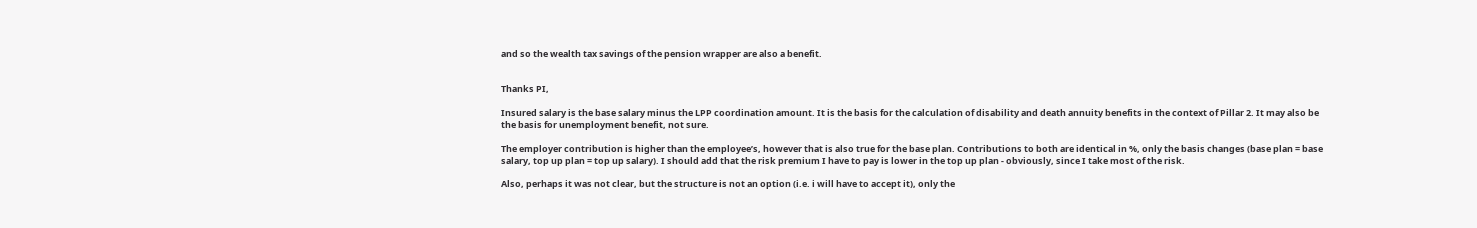and so the wealth tax savings of the pension wrapper are also a benefit.


Thanks PI,

Insured salary is the base salary minus the LPP coordination amount. It is the basis for the calculation of disability and death annuity benefits in the context of Pillar 2. It may also be the basis for unemployment benefit, not sure.

The employer contribution is higher than the employee’s, however that is also true for the base plan. Contributions to both are identical in %, only the basis changes (base plan = base salary, top up plan = top up salary). I should add that the risk premium I have to pay is lower in the top up plan - obviously, since I take most of the risk.

Also, perhaps it was not clear, but the structure is not an option (i.e. i will have to accept it), only the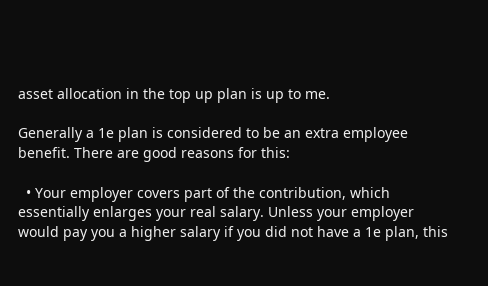asset allocation in the top up plan is up to me.

Generally a 1e plan is considered to be an extra employee benefit. There are good reasons for this:

  • Your employer covers part of the contribution, which essentially enlarges your real salary. Unless your employer would pay you a higher salary if you did not have a 1e plan, this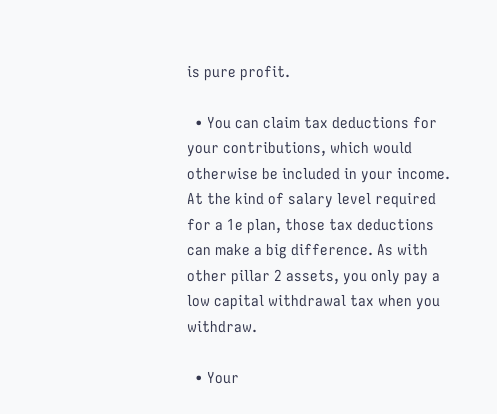is pure profit.

  • You can claim tax deductions for your contributions, which would otherwise be included in your income. At the kind of salary level required for a 1e plan, those tax deductions can make a big difference. As with other pillar 2 assets, you only pay a low capital withdrawal tax when you withdraw.

  • Your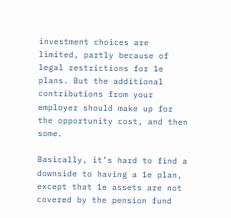investment choices are limited, partly because of legal restrictions for 1e plans. But the additional contributions from your employer should make up for the opportunity cost, and then some.

Basically, it’s hard to find a downside to having a 1e plan, except that 1e assets are not covered by the pension fund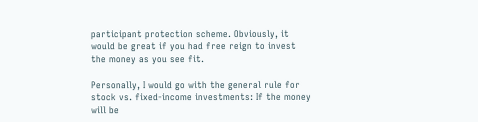participant protection scheme. Obviously, it would be great if you had free reign to invest the money as you see fit.

Personally, I would go with the general rule for stock vs. fixed-income investments: If the money will be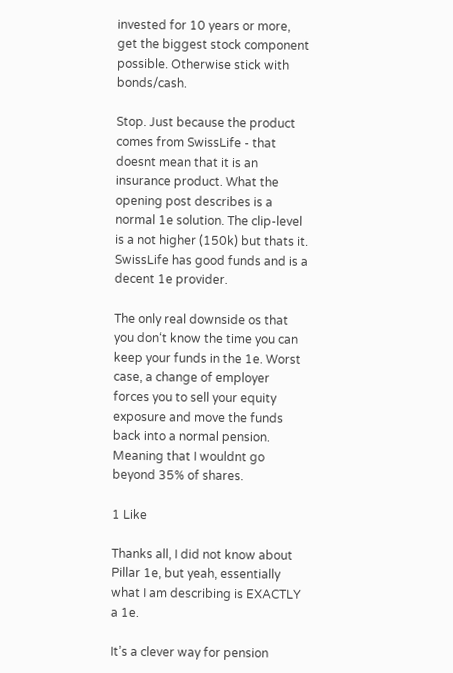invested for 10 years or more, get the biggest stock component possible. Otherwise stick with bonds/cash.

Stop. Just because the product comes from SwissLife - that doesnt mean that it is an insurance product. What the opening post describes is a normal 1e solution. The clip-level is a not higher (150k) but thats it. SwissLife has good funds and is a decent 1e provider.

The only real downside os that you don‘t know the time you can keep your funds in the 1e. Worst case, a change of employer forces you to sell your equity exposure and move the funds back into a normal pension. Meaning that I wouldnt go beyond 35% of shares.

1 Like

Thanks all, I did not know about Pillar 1e, but yeah, essentially what I am describing is EXACTLY a 1e.

It’s a clever way for pension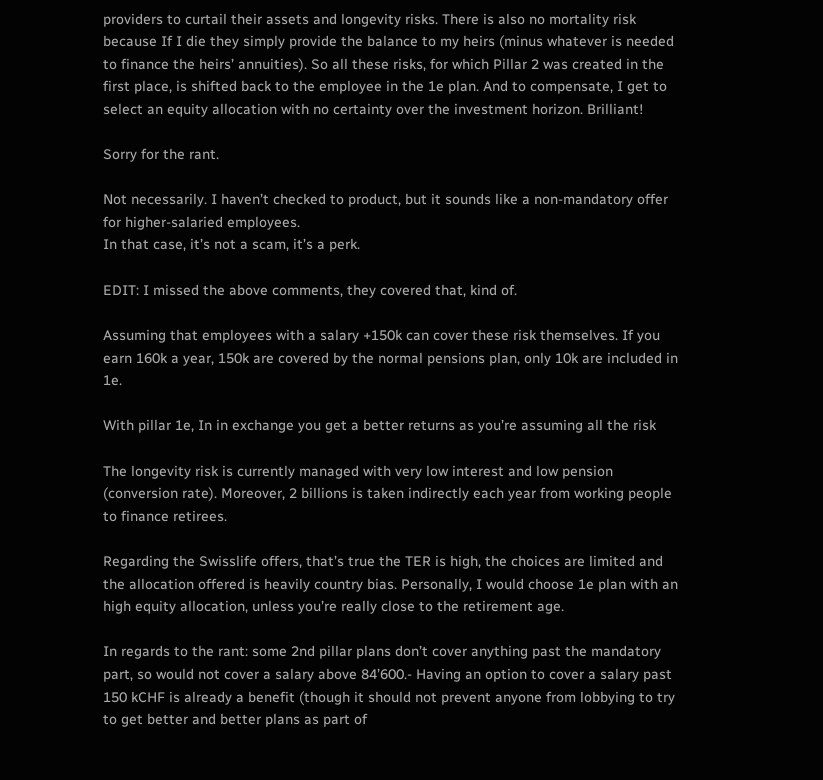providers to curtail their assets and longevity risks. There is also no mortality risk because If I die they simply provide the balance to my heirs (minus whatever is needed to finance the heirs’ annuities). So all these risks, for which Pillar 2 was created in the first place, is shifted back to the employee in the 1e plan. And to compensate, I get to select an equity allocation with no certainty over the investment horizon. Brilliant!

Sorry for the rant.

Not necessarily. I haven’t checked to product, but it sounds like a non-mandatory offer for higher-salaried employees.
In that case, it’s not a scam, it’s a perk.

EDIT: I missed the above comments, they covered that, kind of.

Assuming that employees with a salary +150k can cover these risk themselves. If you earn 160k a year, 150k are covered by the normal pensions plan, only 10k are included in 1e.

With pillar 1e, In in exchange you get a better returns as you’re assuming all the risk

The longevity risk is currently managed with very low interest and low pension (conversion rate). Moreover, 2 billions is taken indirectly each year from working people to finance retirees.

Regarding the Swisslife offers, that’s true the TER is high, the choices are limited and the allocation offered is heavily country bias. Personally, I would choose 1e plan with an high equity allocation, unless you’re really close to the retirement age.

In regards to the rant: some 2nd pillar plans don’t cover anything past the mandatory part, so would not cover a salary above 84’600.- Having an option to cover a salary past 150 kCHF is already a benefit (though it should not prevent anyone from lobbying to try to get better and better plans as part of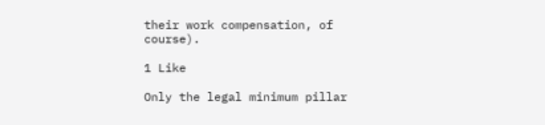their work compensation, of course).

1 Like

Only the legal minimum pillar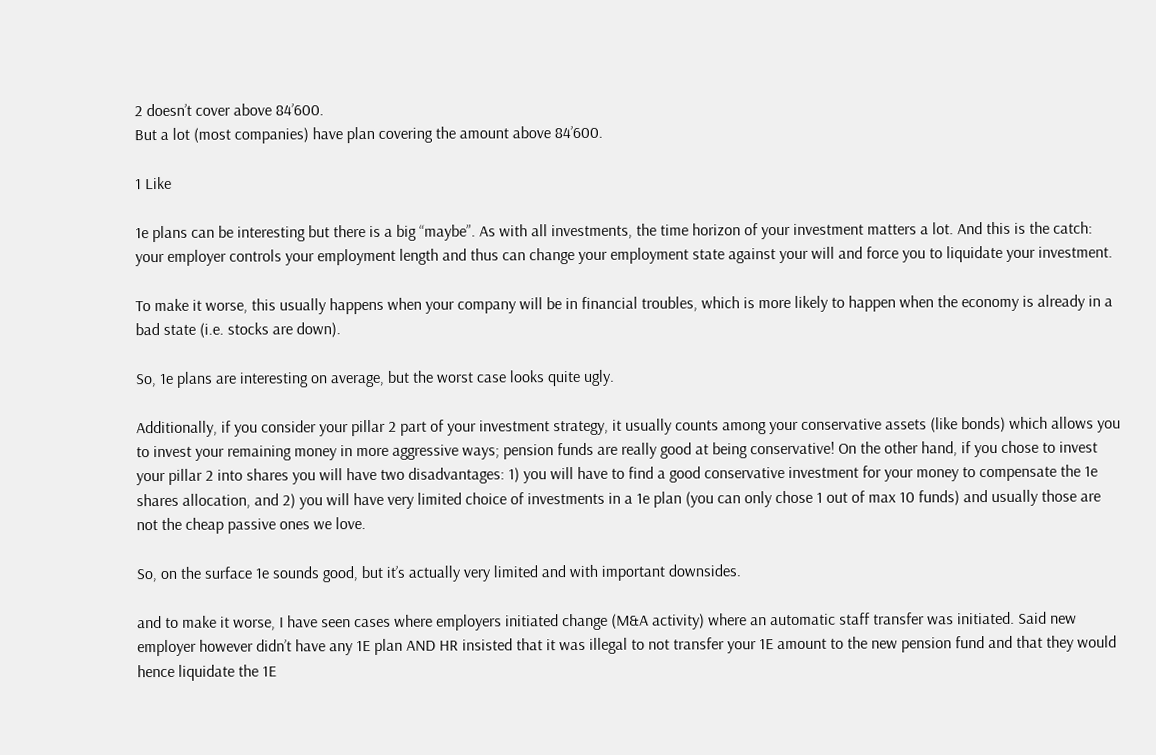2 doesn’t cover above 84’600.
But a lot (most companies) have plan covering the amount above 84’600.

1 Like

1e plans can be interesting but there is a big “maybe”. As with all investments, the time horizon of your investment matters a lot. And this is the catch: your employer controls your employment length and thus can change your employment state against your will and force you to liquidate your investment.

To make it worse, this usually happens when your company will be in financial troubles, which is more likely to happen when the economy is already in a bad state (i.e. stocks are down).

So, 1e plans are interesting on average, but the worst case looks quite ugly.

Additionally, if you consider your pillar 2 part of your investment strategy, it usually counts among your conservative assets (like bonds) which allows you to invest your remaining money in more aggressive ways; pension funds are really good at being conservative! On the other hand, if you chose to invest your pillar 2 into shares you will have two disadvantages: 1) you will have to find a good conservative investment for your money to compensate the 1e shares allocation, and 2) you will have very limited choice of investments in a 1e plan (you can only chose 1 out of max 10 funds) and usually those are not the cheap passive ones we love.

So, on the surface 1e sounds good, but it’s actually very limited and with important downsides.

and to make it worse, I have seen cases where employers initiated change (M&A activity) where an automatic staff transfer was initiated. Said new employer however didn’t have any 1E plan AND HR insisted that it was illegal to not transfer your 1E amount to the new pension fund and that they would hence liquidate the 1E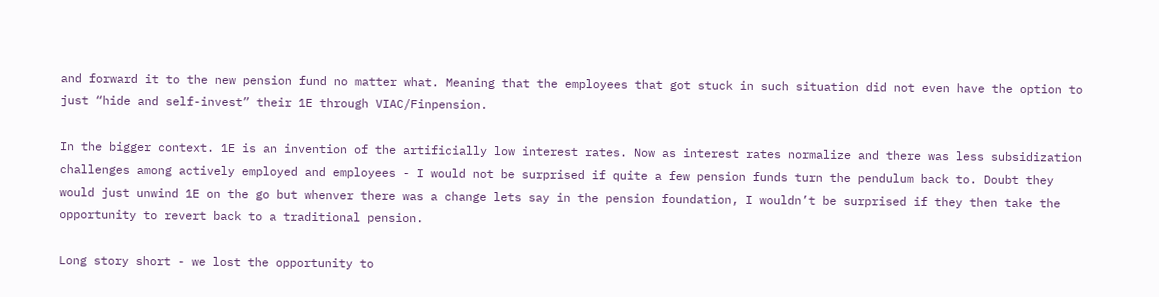and forward it to the new pension fund no matter what. Meaning that the employees that got stuck in such situation did not even have the option to just “hide and self-invest” their 1E through VIAC/Finpension.

In the bigger context. 1E is an invention of the artificially low interest rates. Now as interest rates normalize and there was less subsidization challenges among actively employed and employees - I would not be surprised if quite a few pension funds turn the pendulum back to. Doubt they would just unwind 1E on the go but whenver there was a change lets say in the pension foundation, I wouldn’t be surprised if they then take the opportunity to revert back to a traditional pension.

Long story short - we lost the opportunity to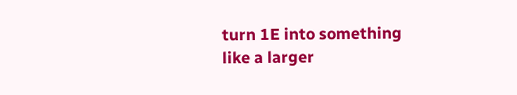turn 1E into something like a larger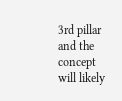3rd pillar and the concept will likely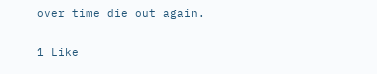over time die out again.

1 Like